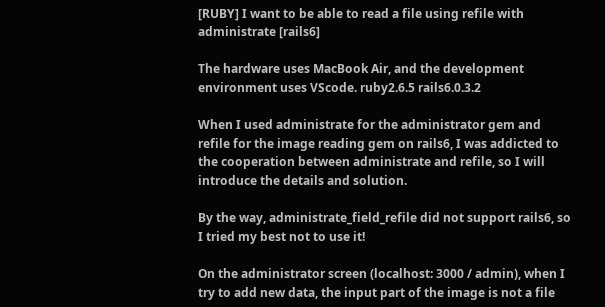[RUBY] I want to be able to read a file using refile with administrate [rails6]

The hardware uses MacBook Air, and the development environment uses VScode. ruby2.6.5 rails6.0.3.2

When I used administrate for the administrator gem and refile for the image reading gem on rails6, I was addicted to the cooperation between administrate and refile, so I will introduce the details and solution.

By the way, administrate_field_refile did not support rails6, so I tried my best not to use it!

On the administrator screen (localhost: 3000 / admin), when I try to add new data, the input part of the image is not a file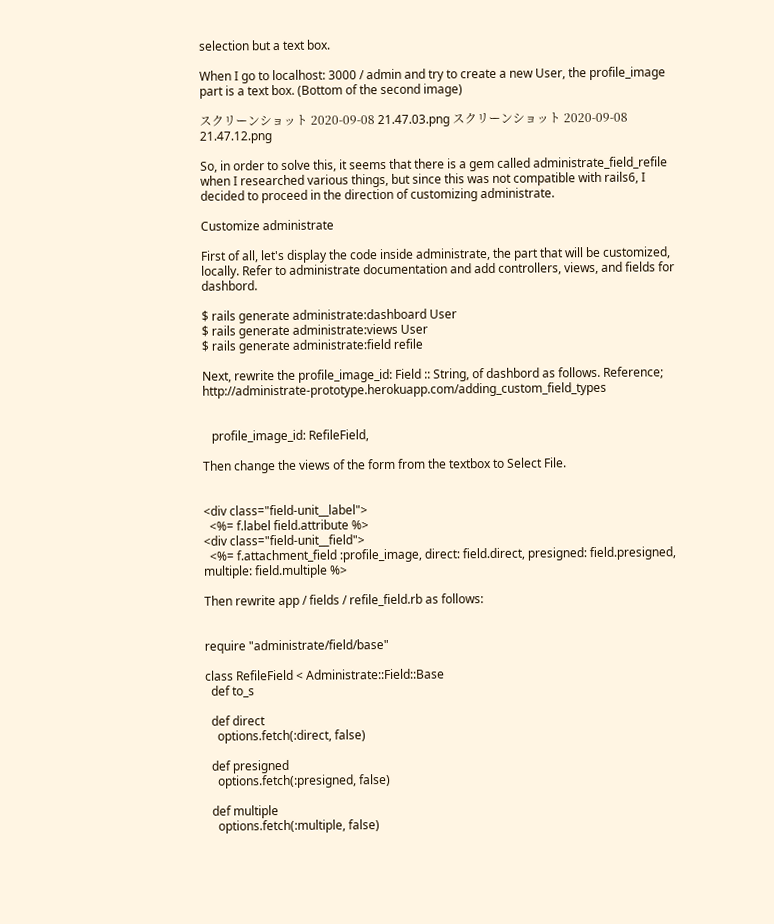selection but a text box.

When I go to localhost: 3000 / admin and try to create a new User, the profile_image part is a text box. (Bottom of the second image)

スクリーンショット 2020-09-08 21.47.03.png スクリーンショット 2020-09-08 21.47.12.png

So, in order to solve this, it seems that there is a gem called administrate_field_refile when I researched various things, but since this was not compatible with rails6, I decided to proceed in the direction of customizing administrate.

Customize administrate

First of all, let's display the code inside administrate, the part that will be customized, locally. Refer to administrate documentation and add controllers, views, and fields for dashbord.

$ rails generate administrate:dashboard User
$ rails generate administrate:views User
$ rails generate administrate:field refile

Next, rewrite the profile_image_id: Field :: String, of dashbord as follows. Reference; http://administrate-prototype.herokuapp.com/adding_custom_field_types


   profile_image_id: RefileField,

Then change the views of the form from the textbox to Select File.


<div class="field-unit__label">
  <%= f.label field.attribute %>
<div class="field-unit__field">
  <%= f.attachment_field :profile_image, direct: field.direct, presigned: field.presigned, multiple: field.multiple %>

Then rewrite app / fields / refile_field.rb as follows:


require "administrate/field/base"

class RefileField < Administrate::Field::Base
  def to_s

  def direct
    options.fetch(:direct, false)

  def presigned
    options.fetch(:presigned, false)

  def multiple
    options.fetch(:multiple, false)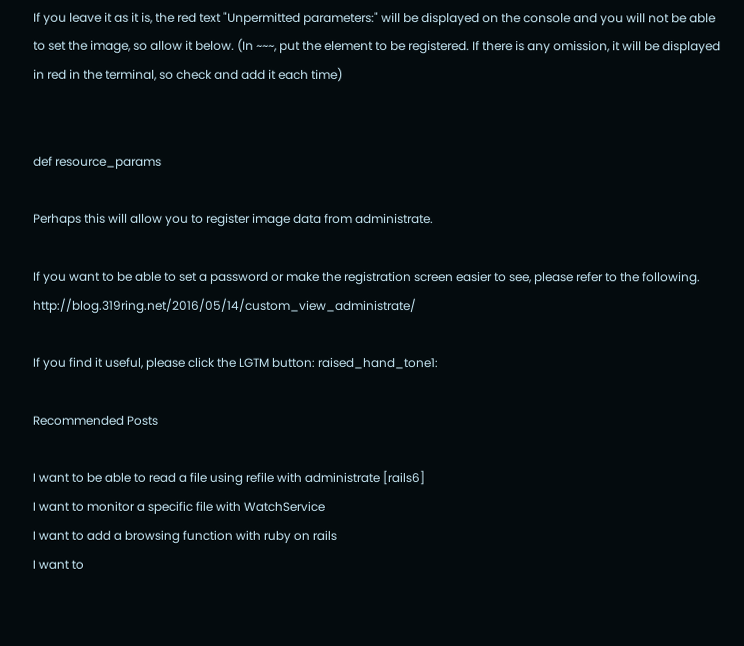If you leave it as it is, the red text "Unpermitted parameters:" will be displayed on the console and you will not be able to set the image, so allow it below. (In ~~~, put the element to be registered. If there is any omission, it will be displayed in red in the terminal, so check and add it each time)


def resource_params

Perhaps this will allow you to register image data from administrate.

If you want to be able to set a password or make the registration screen easier to see, please refer to the following. http://blog.319ring.net/2016/05/14/custom_view_administrate/

If you find it useful, please click the LGTM button: raised_hand_tone1:

Recommended Posts

I want to be able to read a file using refile with administrate [rails6]
I want to monitor a specific file with WatchService
I want to add a browsing function with ruby on rails
I want to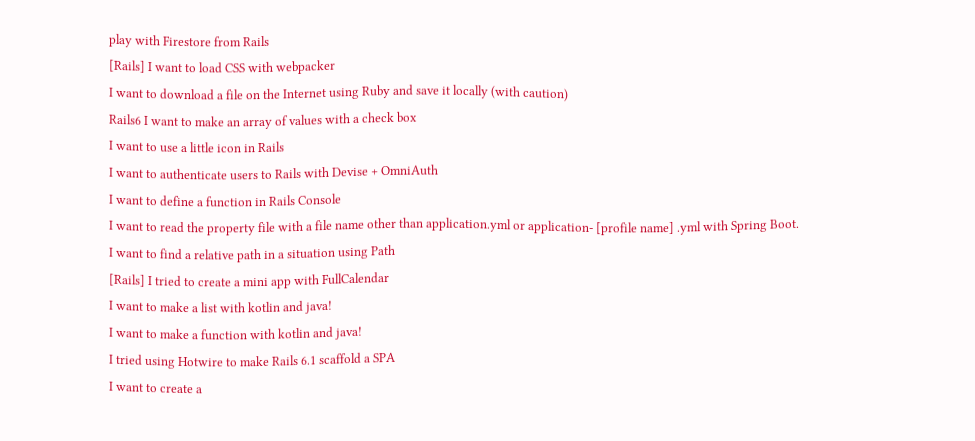play with Firestore from Rails
[Rails] I want to load CSS with webpacker
I want to download a file on the Internet using Ruby and save it locally (with caution)
Rails6 I want to make an array of values with a check box
I want to use a little icon in Rails
I want to authenticate users to Rails with Devise + OmniAuth
I want to define a function in Rails Console
I want to read the property file with a file name other than application.yml or application- [profile name] .yml with Spring Boot.
I want to find a relative path in a situation using Path
[Rails] I tried to create a mini app with FullCalendar
I want to make a list with kotlin and java!
I want to make a function with kotlin and java!
I tried using Hotwire to make Rails 6.1 scaffold a SPA
I want to create a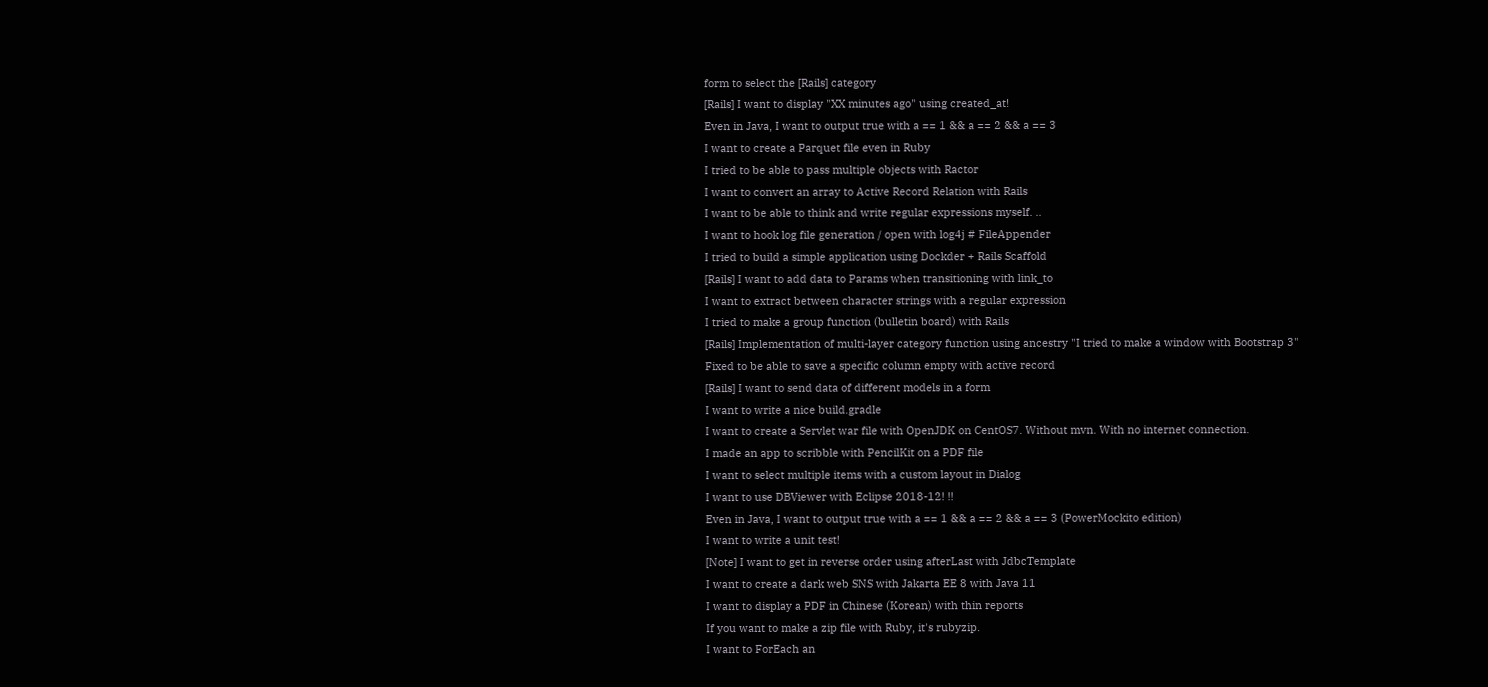form to select the [Rails] category
[Rails] I want to display "XX minutes ago" using created_at!
Even in Java, I want to output true with a == 1 && a == 2 && a == 3
I want to create a Parquet file even in Ruby
I tried to be able to pass multiple objects with Ractor
I want to convert an array to Active Record Relation with Rails
I want to be able to think and write regular expressions myself. ..
I want to hook log file generation / open with log4j # FileAppender
I tried to build a simple application using Dockder + Rails Scaffold
[Rails] I want to add data to Params when transitioning with link_to
I want to extract between character strings with a regular expression
I tried to make a group function (bulletin board) with Rails
[Rails] Implementation of multi-layer category function using ancestry "I tried to make a window with Bootstrap 3"
Fixed to be able to save a specific column empty with active record
[Rails] I want to send data of different models in a form
I want to write a nice build.gradle
I want to create a Servlet war file with OpenJDK on CentOS7. Without mvn. With no internet connection.
I made an app to scribble with PencilKit on a PDF file
I want to select multiple items with a custom layout in Dialog
I want to use DBViewer with Eclipse 2018-12! !!
Even in Java, I want to output true with a == 1 && a == 2 && a == 3 (PowerMockito edition)
I want to write a unit test!
[Note] I want to get in reverse order using afterLast with JdbcTemplate
I want to create a dark web SNS with Jakarta EE 8 with Java 11
I want to display a PDF in Chinese (Korean) with thin reports
If you want to make a zip file with Ruby, it's rubyzip.
I want to ForEach an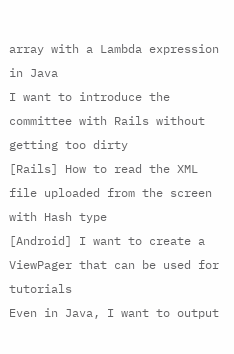array with a Lambda expression in Java
I want to introduce the committee with Rails without getting too dirty
[Rails] How to read the XML file uploaded from the screen with Hash type
[Android] I want to create a ViewPager that can be used for tutorials
Even in Java, I want to output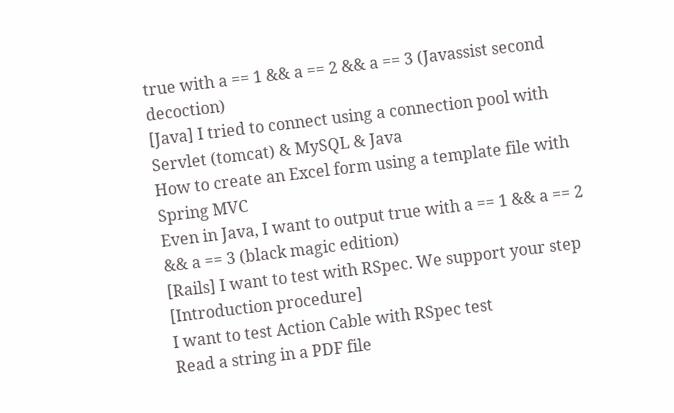true with a == 1 && a == 2 && a == 3 (Javassist second decoction)
[Java] I tried to connect using a connection pool with Servlet (tomcat) & MySQL & Java
How to create an Excel form using a template file with Spring MVC
Even in Java, I want to output true with a == 1 && a == 2 && a == 3 (black magic edition)
[Rails] I want to test with RSpec. We support your step [Introduction procedure]
I want to test Action Cable with RSpec test
Read a string in a PDF file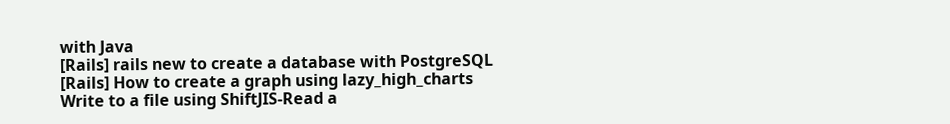with Java
[Rails] rails new to create a database with PostgreSQL
[Rails] How to create a graph using lazy_high_charts
Write to a file using ShiftJIS-Read a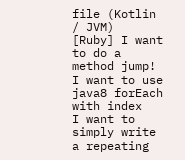file (Kotlin / JVM)
[Ruby] I want to do a method jump!
I want to use java8 forEach with index
I want to simply write a repeating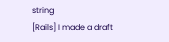string
[Rails] I made a draft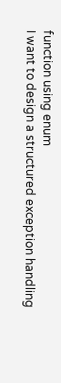function using enum
I want to design a structured exception handling